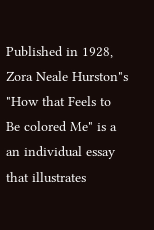Published in 1928, Zora Neale Hurston"s "How that Feels to Be colored Me" is a an individual essay that illustrates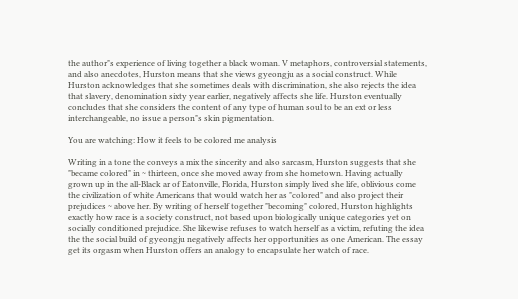the author"s experience of living together a black woman. V metaphors, controversial statements, and also anecdotes, Hurston means that she views gyeongju as a social construct. While Hurston acknowledges that she sometimes deals with discrimination, she also rejects the idea that slavery, denomination sixty year earlier, negatively affects she life. Hurston eventually concludes that she considers the content of any type of human soul to be an ext or less interchangeable, no issue a person"s skin pigmentation.

You are watching: How it feels to be colored me analysis

Writing in a tone the conveys a mix the sincerity and also sarcasm, Hurston suggests that she "became colored" in ~ thirteen, once she moved away from she hometown. Having actually grown up in the all-Black ar of Eatonville, Florida, Hurston simply lived she life, oblivious come the civilization of white Americans that would watch her as "colored" and also project their prejudices ~ above her. By writing of herself together "becoming" colored, Hurston highlights exactly how race is a society construct, not based upon biologically unique categories yet on socially conditioned prejudice. She likewise refuses to watch herself as a victim, refuting the idea the the social build of gyeongju negatively affects her opportunities as one American. The essay get its orgasm when Hurston offers an analogy to encapsulate her watch of race.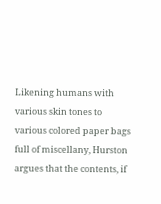Likening humans with various skin tones to various colored paper bags full of miscellany, Hurston argues that the contents, if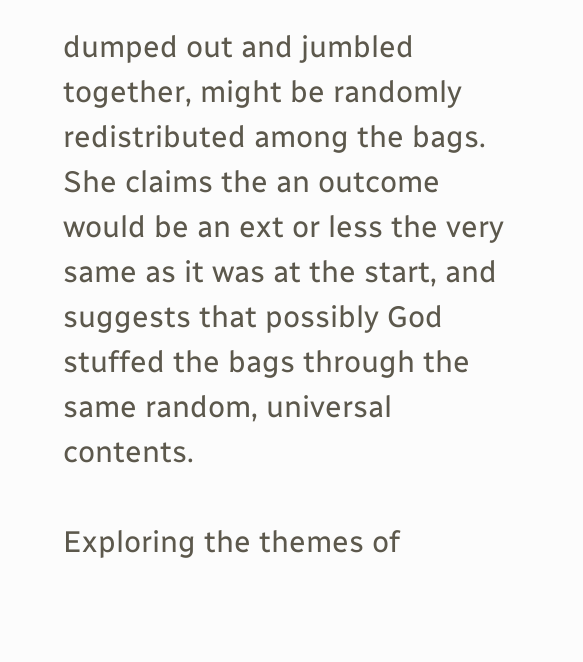dumped out and jumbled together, might be randomly redistributed among the bags. She claims the an outcome would be an ext or less the very same as it was at the start, and suggests that possibly God stuffed the bags through the same random, universal contents.

Exploring the themes of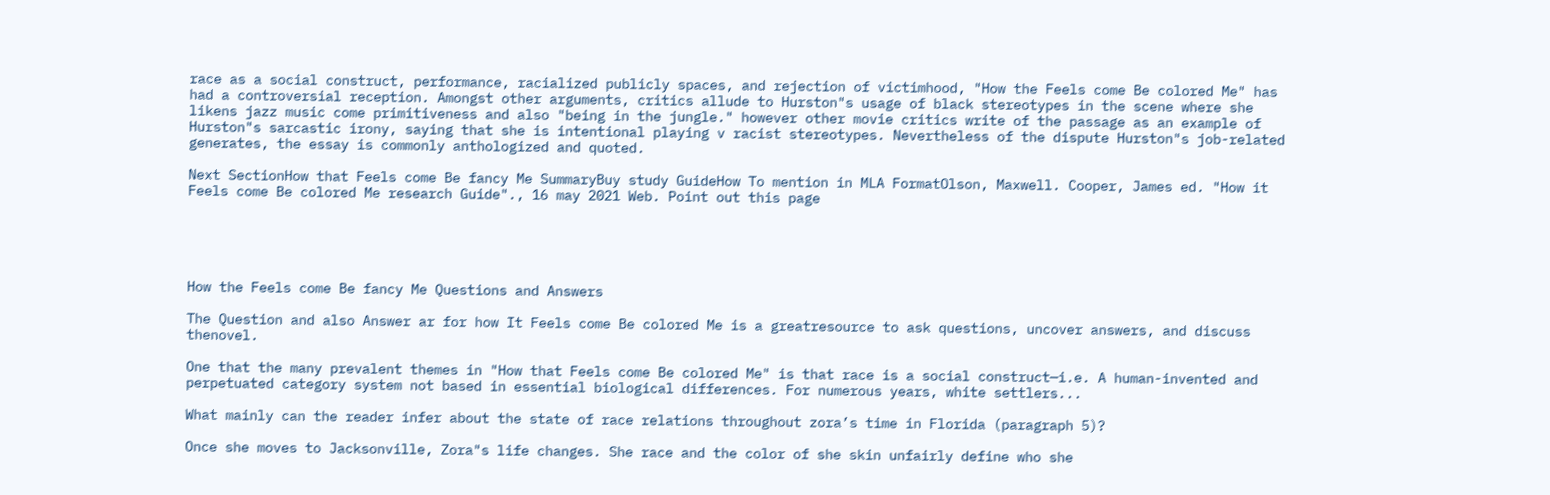race as a social construct, performance, racialized publicly spaces, and rejection of victimhood, "How the Feels come Be colored Me" has had a controversial reception. Amongst other arguments, critics allude to Hurston"s usage of black stereotypes in the scene where she likens jazz music come primitiveness and also "being in the jungle." however other movie critics write of the passage as an example of Hurston"s sarcastic irony, saying that she is intentional playing v racist stereotypes. Nevertheless of the dispute Hurston"s job-related generates, the essay is commonly anthologized and quoted.

Next SectionHow that Feels come Be fancy Me SummaryBuy study GuideHow To mention in MLA FormatOlson, Maxwell. Cooper, James ed. "How it Feels come Be colored Me research Guide"., 16 may 2021 Web. Point out this page





How the Feels come Be fancy Me Questions and Answers

The Question and also Answer ar for how It Feels come Be colored Me is a greatresource to ask questions, uncover answers, and discuss thenovel.

One that the many prevalent themes in "How that Feels come Be colored Me" is that race is a social construct—i.e. A human-invented and perpetuated category system not based in essential biological differences. For numerous years, white settlers...

What mainly can the reader infer about the state of race relations throughout zora’s time in Florida (paragraph 5)?

Once she moves to Jacksonville, Zora"s life changes. She race and the color of she skin unfairly define who she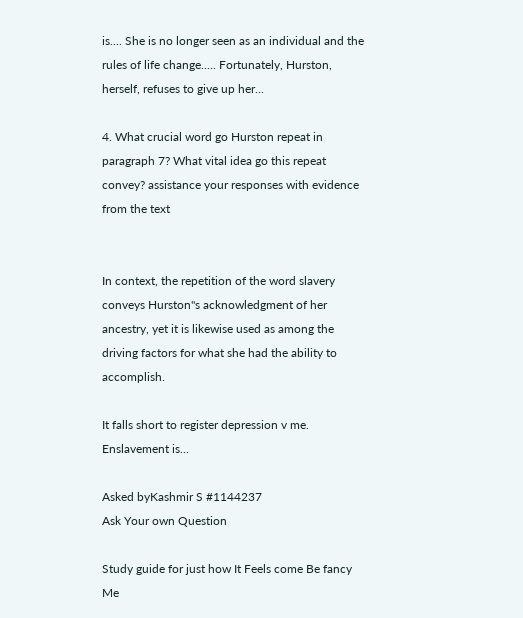is.... She is no longer seen as an individual and the rules of life change..... Fortunately, Hurston, herself, refuses to give up her...

4. What crucial word go Hurston repeat in paragraph 7? What vital idea go this repeat convey? assistance your responses with evidence from the text


In context, the repetition of the word slavery conveys Hurston"s acknowledgment of her ancestry, yet it is likewise used as among the driving factors for what she had the ability to accomplish.

It falls short to register depression v me. Enslavement is...

Asked byKashmir S #1144237
Ask Your own Question

Study guide for just how It Feels come Be fancy Me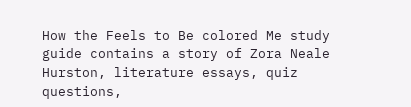How the Feels to Be colored Me study guide contains a story of Zora Neale Hurston, literature essays, quiz questions,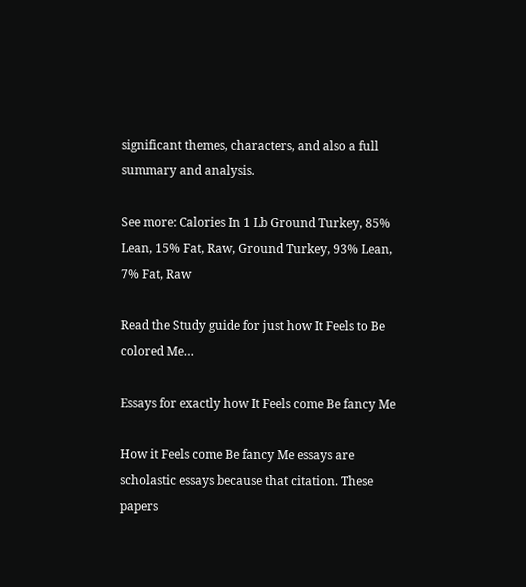significant themes, characters, and also a full summary and analysis.

See more: Calories In 1 Lb Ground Turkey, 85% Lean, 15% Fat, Raw, Ground Turkey, 93% Lean, 7% Fat, Raw

Read the Study guide for just how It Feels to Be colored Me…

Essays for exactly how It Feels come Be fancy Me

How it Feels come Be fancy Me essays are scholastic essays because that citation. These papers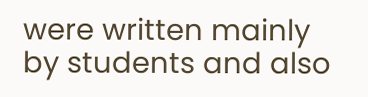were written mainly by students and also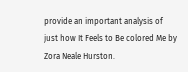provide an important analysis of just how It Feels to Be colored Me by Zora Neale Hurston.